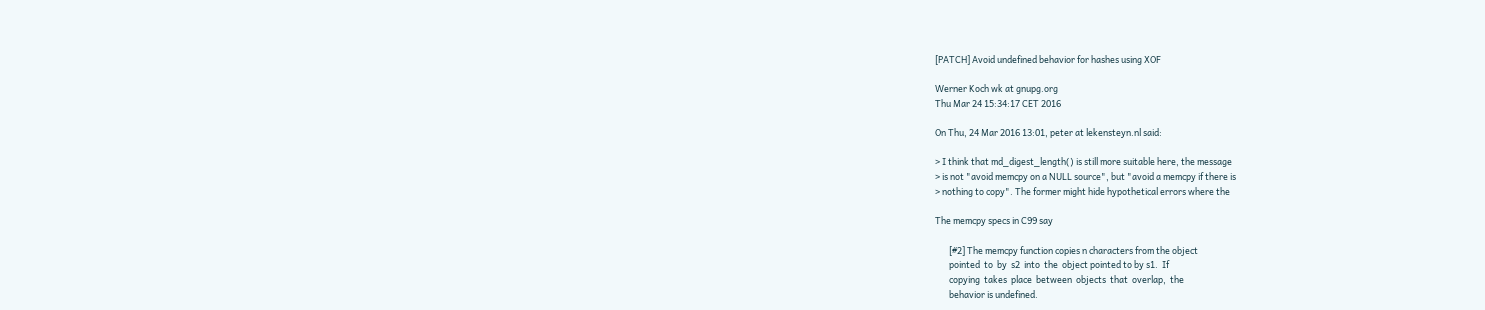[PATCH] Avoid undefined behavior for hashes using XOF

Werner Koch wk at gnupg.org
Thu Mar 24 15:34:17 CET 2016

On Thu, 24 Mar 2016 13:01, peter at lekensteyn.nl said:

> I think that md_digest_length() is still more suitable here, the message
> is not "avoid memcpy on a NULL source", but "avoid a memcpy if there is
> nothing to copy". The former might hide hypothetical errors where the

The memcpy specs in C99 say

       [#2] The memcpy function copies n characters from the object
       pointed  to  by  s2  into  the  object pointed to by s1.  If
       copying  takes  place  between  objects  that  overlap,  the
       behavior is undefined.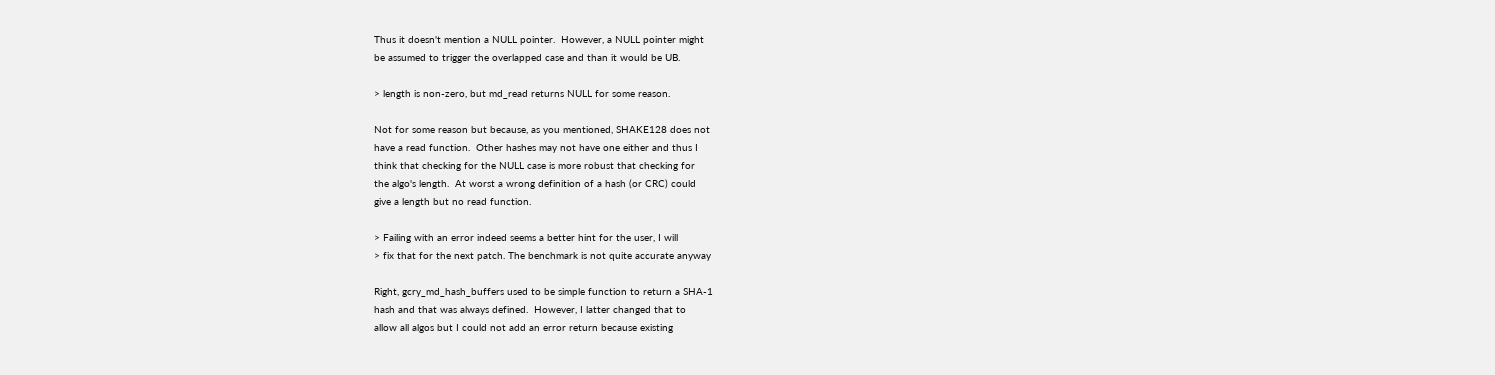Thus it doesn't mention a NULL pointer.  However, a NULL pointer might
be assumed to trigger the overlapped case and than it would be UB.

> length is non-zero, but md_read returns NULL for some reason.

Not for some reason but because, as you mentioned, SHAKE128 does not
have a read function.  Other hashes may not have one either and thus I
think that checking for the NULL case is more robust that checking for
the algo's length.  At worst a wrong definition of a hash (or CRC) could
give a length but no read function.

> Failing with an error indeed seems a better hint for the user, I will
> fix that for the next patch. The benchmark is not quite accurate anyway

Right, gcry_md_hash_buffers used to be simple function to return a SHA-1
hash and that was always defined.  However, I latter changed that to
allow all algos but I could not add an error return because existing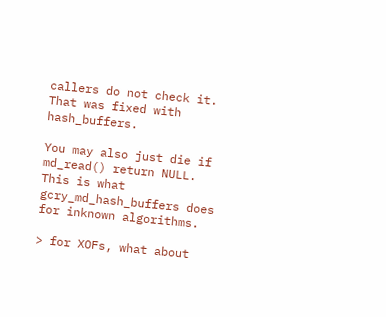callers do not check it.  That was fixed with hash_buffers.

You may also just die if md_read() return NULL.  This is what
gcry_md_hash_buffers does for inknown algorithms.

> for XOFs, what about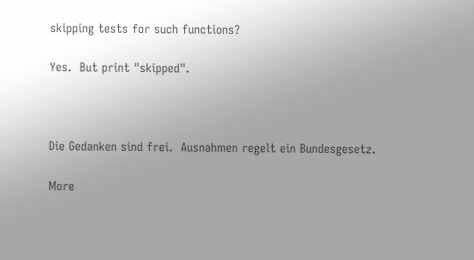skipping tests for such functions?

Yes.  But print "skipped".



Die Gedanken sind frei.  Ausnahmen regelt ein Bundesgesetz.

More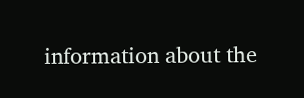information about the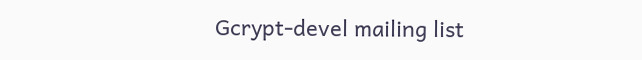Gcrypt-devel mailing list